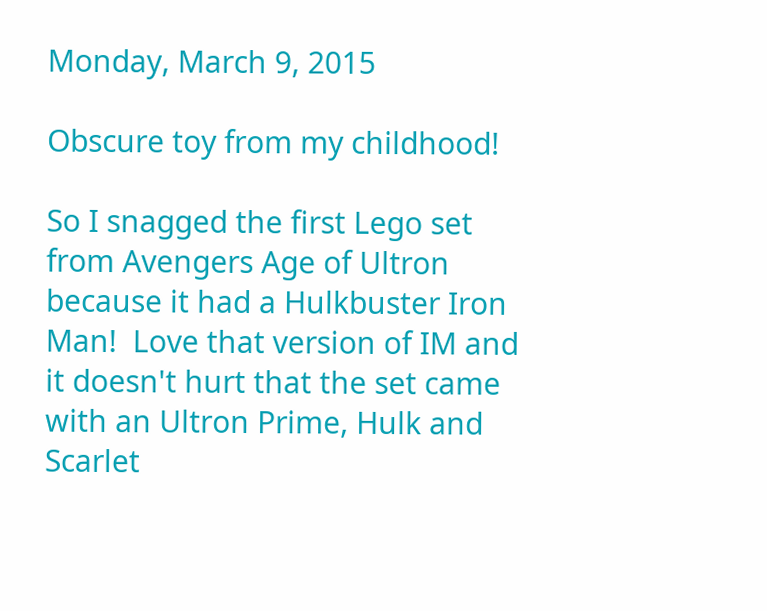Monday, March 9, 2015

Obscure toy from my childhood!

So I snagged the first Lego set from Avengers Age of Ultron because it had a Hulkbuster Iron Man!  Love that version of IM and it doesn't hurt that the set came with an Ultron Prime, Hulk and Scarlet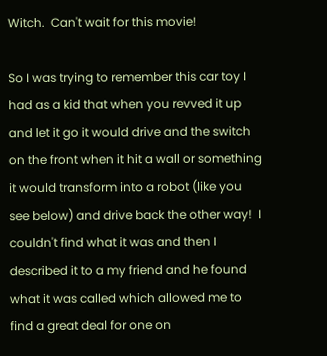Witch.  Can't wait for this movie!

So I was trying to remember this car toy I had as a kid that when you revved it up and let it go it would drive and the switch on the front when it hit a wall or something it would transform into a robot (like you see below) and drive back the other way!  I couldn't find what it was and then I described it to a my friend and he found what it was called which allowed me to find a great deal for one on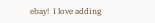ebay!  I love adding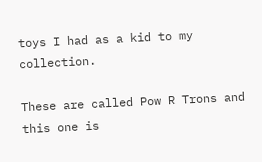toys I had as a kid to my collection.

These are called Pow R Trons and this one is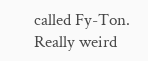called Fy-Ton.  Really weird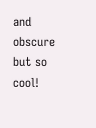and obscure but so cool!